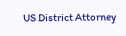US District Attorney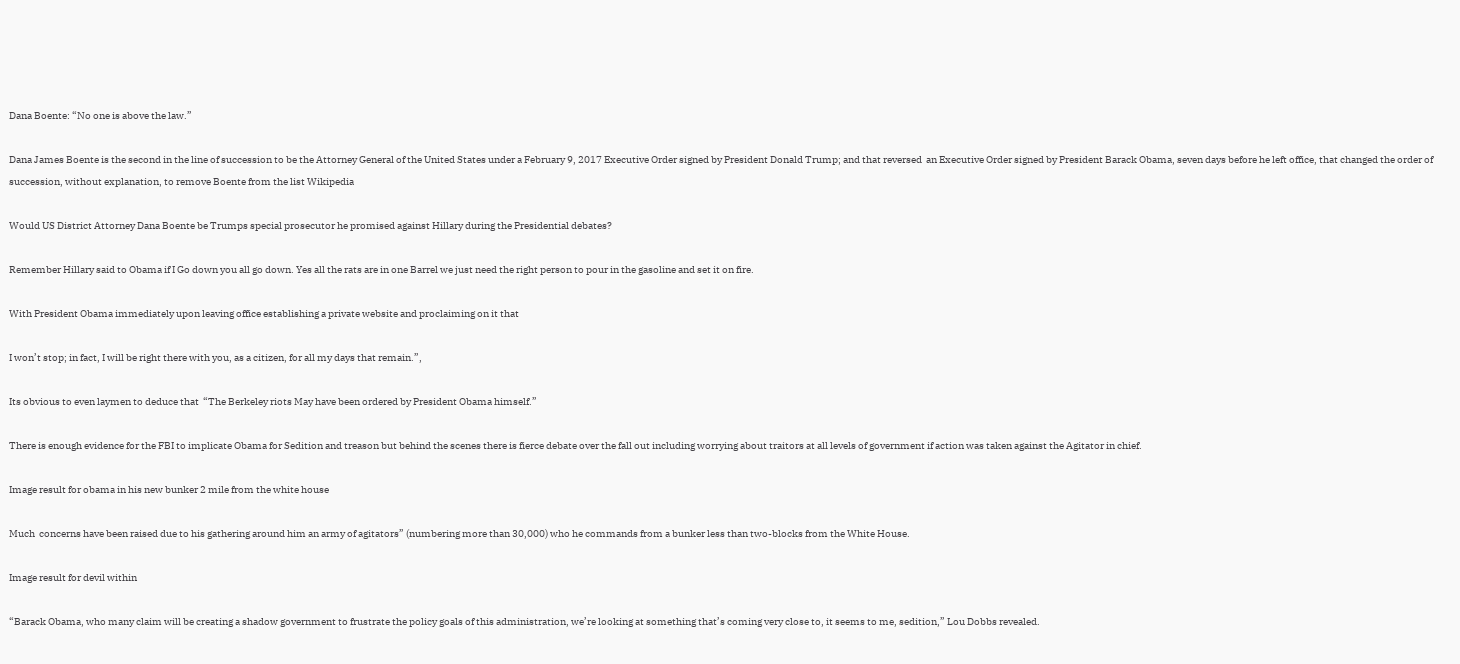Dana Boente: “No one is above the law.”

Dana James Boente is the second in the line of succession to be the Attorney General of the United States under a February 9, 2017 Executive Order signed by President Donald Trump; and that reversed  an Executive Order signed by President Barack Obama, seven days before he left office, that changed the order of succession, without explanation, to remove Boente from the list Wikipedia

Would US District Attorney Dana Boente be Trumps special prosecutor he promised against Hillary during the Presidential debates?

Remember Hillary said to Obama if I Go down you all go down. Yes all the rats are in one Barrel we just need the right person to pour in the gasoline and set it on fire.

With President Obama immediately upon leaving office establishing a private website and proclaiming on it that

I won’t stop; in fact, I will be right there with you, as a citizen, for all my days that remain.”,

Its obvious to even laymen to deduce that  “The Berkeley riots May have been ordered by President Obama himself.”

There is enough evidence for the FBI to implicate Obama for Sedition and treason but behind the scenes there is fierce debate over the fall out including worrying about traitors at all levels of government if action was taken against the Agitator in chief.

Image result for obama in his new bunker 2 mile from the white house

Much  concerns have been raised due to his gathering around him an army of agitators” (numbering more than 30,000) who he commands from a bunker less than two-blocks from the White House.

Image result for devil within

“Barack Obama, who many claim will be creating a shadow government to frustrate the policy goals of this administration, we’re looking at something that’s coming very close to, it seems to me, sedition,” Lou Dobbs revealed.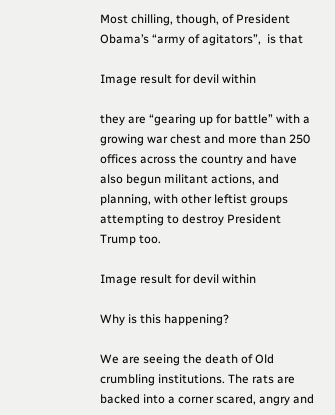Most chilling, though, of President Obama’s “army of agitators”,  is that

Image result for devil within

they are “gearing up for battle” with a growing war chest and more than 250 offices across the country and have also begun militant actions, and planning, with other leftist groups attempting to destroy President Trump too.

Image result for devil within

Why is this happening?

We are seeing the death of Old crumbling institutions. The rats are backed into a corner scared, angry and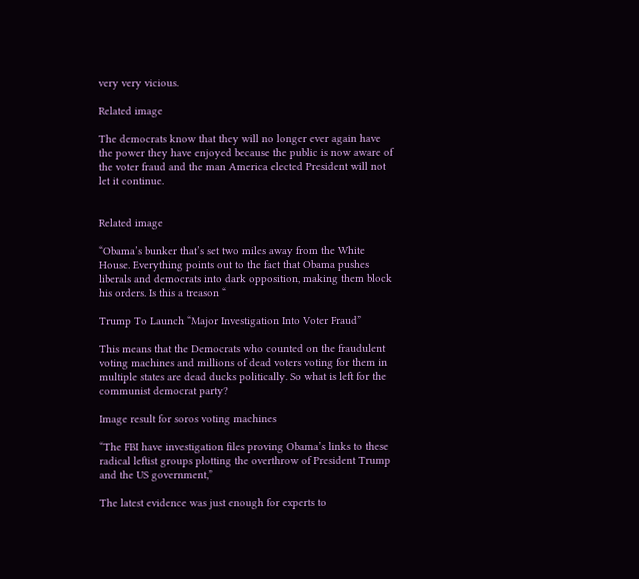very very vicious.

Related image

The democrats know that they will no longer ever again have the power they have enjoyed because the public is now aware of the voter fraud and the man America elected President will not let it continue.


Related image

“Obama’s bunker that’s set two miles away from the White House. Everything points out to the fact that Obama pushes liberals and democrats into dark opposition, making them block his orders. Is this a treason “

Trump To Launch “Major Investigation Into Voter Fraud”

This means that the Democrats who counted on the fraudulent voting machines and millions of dead voters voting for them in multiple states are dead ducks politically. So what is left for the communist democrat party?

Image result for soros voting machines

“The FBI have investigation files proving Obama’s links to these radical leftist groups plotting the overthrow of President Trump and the US government,”

The latest evidence was just enough for experts to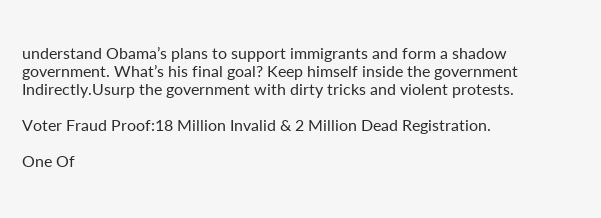understand Obama’s plans to support immigrants and form a shadow government. What’s his final goal? Keep himself inside the government Indirectly.Usurp the government with dirty tricks and violent protests.

Voter Fraud Proof:18 Million Invalid & 2 Million Dead Registration.

One Of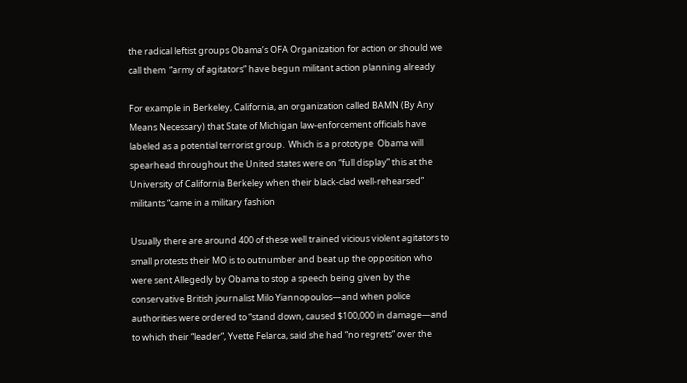the radical leftist groups Obama’s OFA Organization for action or should we call them  “army of agitators” have begun militant action planning already

For example in Berkeley, California, an organization called BAMN (By Any Means Necessary) that State of Michigan law-enforcement officials have labeled as a potential terrorist group.  Which is a prototype  Obama will spearhead throughout the United states were on “full display” this at the University of California Berkeley when their black-clad well-rehearsed” militants “came in a military fashion

Usually there are around 400 of these well trained vicious violent agitators to small protests their MO is to outnumber and beat up the opposition who were sent Allegedly by Obama to stop a speech being given by the conservative British journalist Milo Yiannopoulos—and when police authorities were ordered to “stand down, caused $100,000 in damage—and to which their “leader”, Yvette Felarca, said she had “no regrets” over the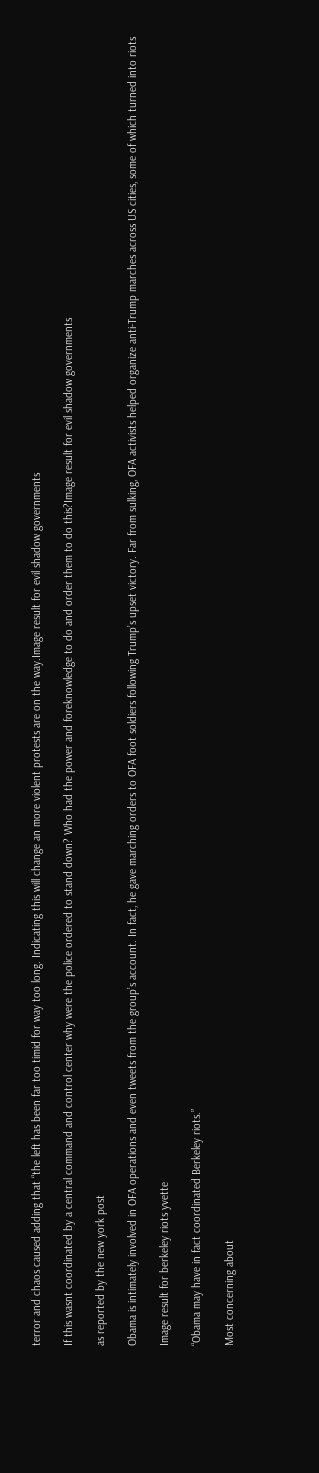terror and chaos caused adding that “the left has been far too timid for way too long. Indicating this will change an more violent protests are on the way.Image result for evil shadow governments

If this wasnt coordinated by a central command and control center why were the police ordered to stand down? Who had the power and foreknowledge to do and order them to do this?Image result for evil shadow governments

as reported by the new york post

Obama is intimately involved in OFA operations and even tweets from the group’s account. In fact, he gave marching orders to OFA foot soldiers following Trump’s upset victory. Far from sulking, OFA activists helped organize anti-Trump marches across US cities, some of which turned into riots

Image result for berkeley riots yvette

“Obama may have in fact coordinated Berkeley riots.”

Most concerning about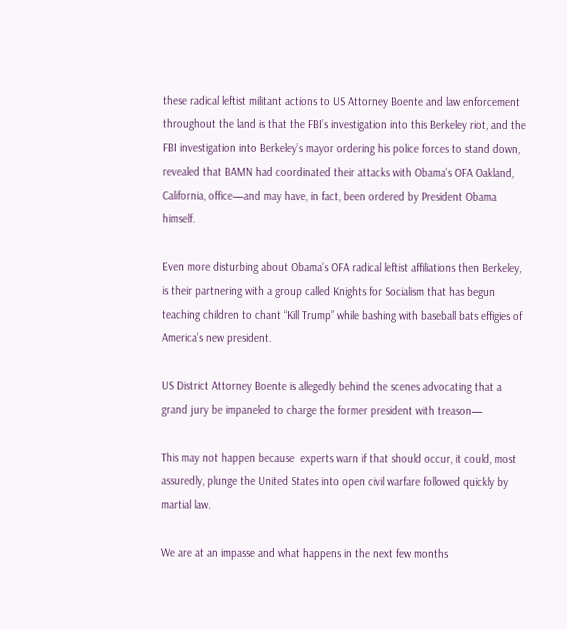these radical leftist militant actions to US Attorney Boente and law enforcement throughout the land is that the FBI’s investigation into this Berkeley riot, and the FBI investigation into Berkeley’s mayor ordering his police forces to stand down, revealed that BAMN had coordinated their attacks with Obama’s OFA Oakland, California, office—and may have, in fact, been ordered by President Obama himself.

Even more disturbing about Obama’s OFA radical leftist affiliations then Berkeley,  is their partnering with a group called Knights for Socialism that has begun teaching children to chant “Kill Trump” while bashing with baseball bats effigies of America’s new president.

US District Attorney Boente is allegedly behind the scenes advocating that a grand jury be impaneled to charge the former president with treason—

This may not happen because  experts warn if that should occur, it could, most assuredly, plunge the United States into open civil warfare followed quickly by martial law.

We are at an impasse and what happens in the next few months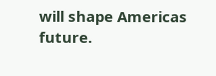will shape Americas future.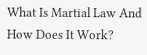What Is Martial Law And How Does It Work?